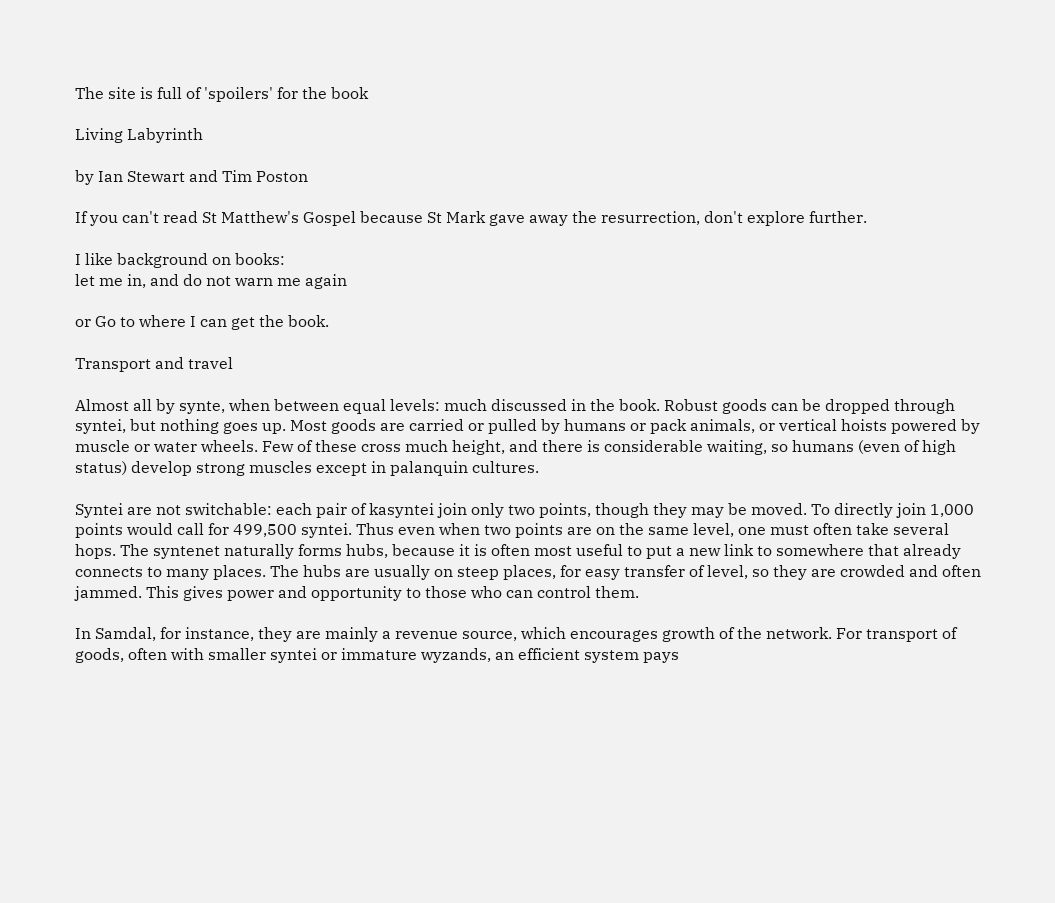The site is full of 'spoilers' for the book

Living Labyrinth

by Ian Stewart and Tim Poston

If you can't read St Matthew's Gospel because St Mark gave away the resurrection, don't explore further.

I like background on books:
let me in, and do not warn me again

or Go to where I can get the book.

Transport and travel

Almost all by synte, when between equal levels: much discussed in the book. Robust goods can be dropped through syntei, but nothing goes up. Most goods are carried or pulled by humans or pack animals, or vertical hoists powered by muscle or water wheels. Few of these cross much height, and there is considerable waiting, so humans (even of high status) develop strong muscles except in palanquin cultures.

Syntei are not switchable: each pair of kasyntei join only two points, though they may be moved. To directly join 1,000 points would call for 499,500 syntei. Thus even when two points are on the same level, one must often take several hops. The syntenet naturally forms hubs, because it is often most useful to put a new link to somewhere that already connects to many places. The hubs are usually on steep places, for easy transfer of level, so they are crowded and often jammed. This gives power and opportunity to those who can control them.

In Samdal, for instance, they are mainly a revenue source, which encourages growth of the network. For transport of goods, often with smaller syntei or immature wyzands, an efficient system pays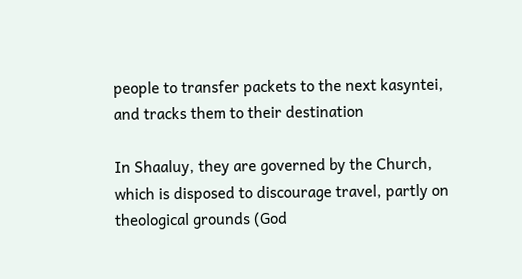people to transfer packets to the next kasyntei, and tracks them to their destination

In Shaaluy, they are governed by the Church, which is disposed to discourage travel, partly on theological grounds (God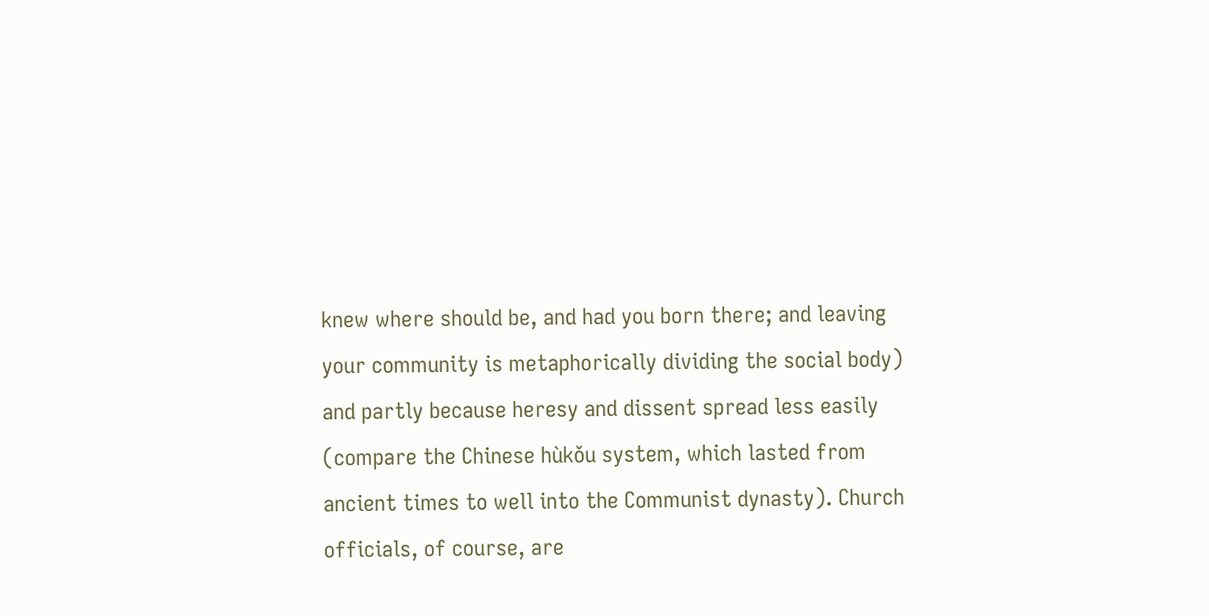knew where should be, and had you born there; and leaving your community is metaphorically dividing the social body) and partly because heresy and dissent spread less easily (compare the Chinese hùkǒu system, which lasted from ancient times to well into the Communist dynasty). Church officials, of course, are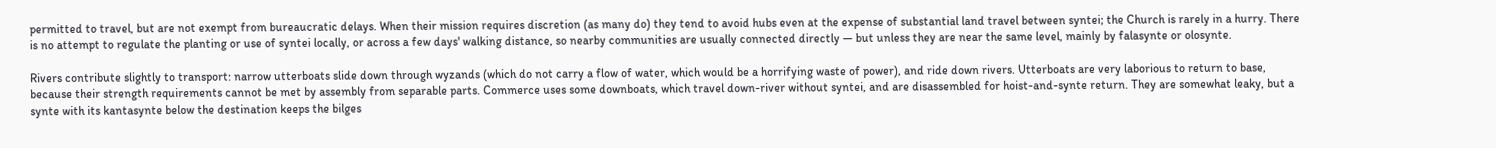permitted to travel, but are not exempt from bureaucratic delays. When their mission requires discretion (as many do) they tend to avoid hubs even at the expense of substantial land travel between syntei; the Church is rarely in a hurry. There is no attempt to regulate the planting or use of syntei locally, or across a few days' walking distance, so nearby communities are usually connected directly — but unless they are near the same level, mainly by falasynte or olosynte.

Rivers contribute slightly to transport: narrow utterboats slide down through wyzands (which do not carry a flow of water, which would be a horrifying waste of power), and ride down rivers. Utterboats are very laborious to return to base, because their strength requirements cannot be met by assembly from separable parts. Commerce uses some downboats, which travel down-river without syntei, and are disassembled for hoist-and-synte return. They are somewhat leaky, but a synte with its kantasynte below the destination keeps the bilges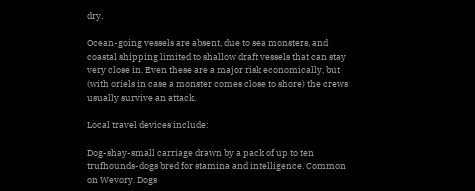dry.

Ocean-going vessels are absent, due to sea monsters, and coastal shipping limited to shallow draft vessels that can stay very close in. Even these are a major risk economically, but (with oriels in case a monster comes close to shore) the crews usually survive an attack.

Local travel devices include:

Dog-shay-small carriage drawn by a pack of up to ten trufhounds-dogs bred for stamina and intelligence. Common on Wevory. Dogs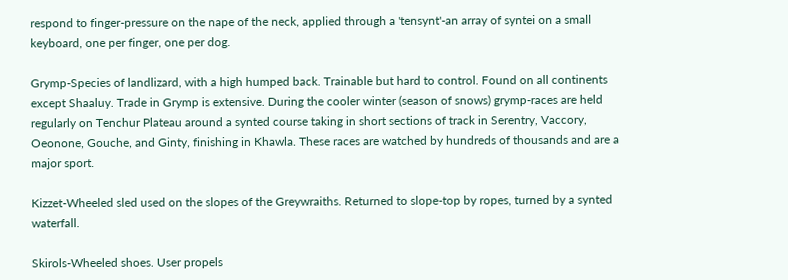respond to finger-pressure on the nape of the neck, applied through a 'tensynt'-an array of syntei on a small keyboard, one per finger, one per dog.

Grymp-Species of landlizard, with a high humped back. Trainable but hard to control. Found on all continents except Shaaluy. Trade in Grymp is extensive. During the cooler winter (season of snows) grymp-races are held regularly on Tenchur Plateau around a synted course taking in short sections of track in Serentry, Vaccory, Oeonone, Gouche, and Ginty, finishing in Khawla. These races are watched by hundreds of thousands and are a major sport.

Kizzet-Wheeled sled used on the slopes of the Greywraiths. Returned to slope-top by ropes, turned by a synted waterfall.

Skirols-Wheeled shoes. User propels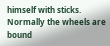himself with sticks. Normally the wheels are bound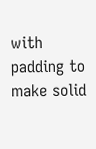with padding to make solid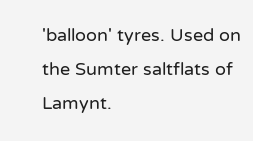'balloon' tyres. Used on the Sumter saltflats of Lamynt.